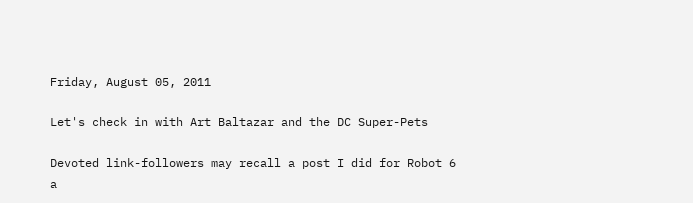Friday, August 05, 2011

Let's check in with Art Baltazar and the DC Super-Pets

Devoted link-followers may recall a post I did for Robot 6 a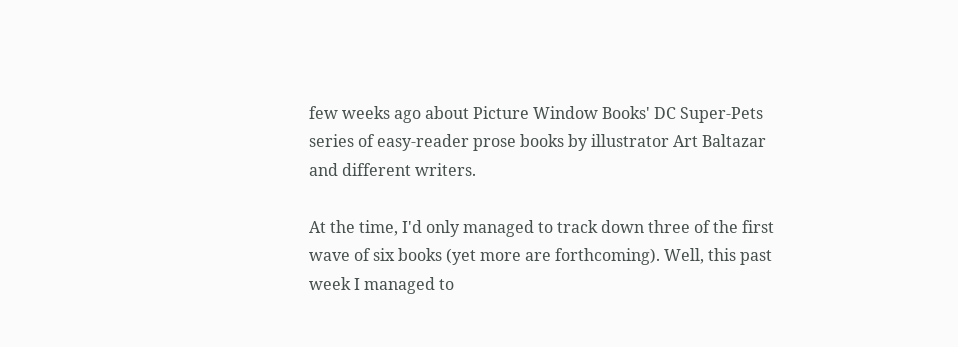few weeks ago about Picture Window Books' DC Super-Pets series of easy-reader prose books by illustrator Art Baltazar and different writers.

At the time, I'd only managed to track down three of the first wave of six books (yet more are forthcoming). Well, this past week I managed to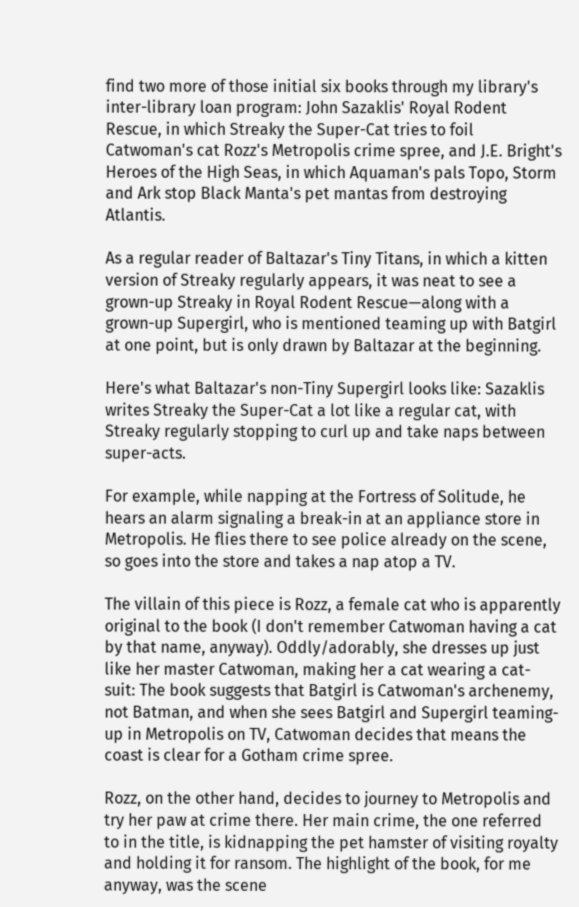find two more of those initial six books through my library's inter-library loan program: John Sazaklis' Royal Rodent Rescue, in which Streaky the Super-Cat tries to foil Catwoman's cat Rozz's Metropolis crime spree, and J.E. Bright's Heroes of the High Seas, in which Aquaman's pals Topo, Storm and Ark stop Black Manta's pet mantas from destroying Atlantis.

As a regular reader of Baltazar's Tiny Titans, in which a kitten version of Streaky regularly appears, it was neat to see a grown-up Streaky in Royal Rodent Rescue—along with a grown-up Supergirl, who is mentioned teaming up with Batgirl at one point, but is only drawn by Baltazar at the beginning.

Here's what Baltazar's non-Tiny Supergirl looks like: Sazaklis writes Streaky the Super-Cat a lot like a regular cat, with Streaky regularly stopping to curl up and take naps between super-acts.

For example, while napping at the Fortress of Solitude, he hears an alarm signaling a break-in at an appliance store in Metropolis. He flies there to see police already on the scene, so goes into the store and takes a nap atop a TV.

The villain of this piece is Rozz, a female cat who is apparently original to the book (I don't remember Catwoman having a cat by that name, anyway). Oddly/adorably, she dresses up just like her master Catwoman, making her a cat wearing a cat-suit: The book suggests that Batgirl is Catwoman's archenemy, not Batman, and when she sees Batgirl and Supergirl teaming-up in Metropolis on TV, Catwoman decides that means the coast is clear for a Gotham crime spree.

Rozz, on the other hand, decides to journey to Metropolis and try her paw at crime there. Her main crime, the one referred to in the title, is kidnapping the pet hamster of visiting royalty and holding it for ransom. The highlight of the book, for me anyway, was the scene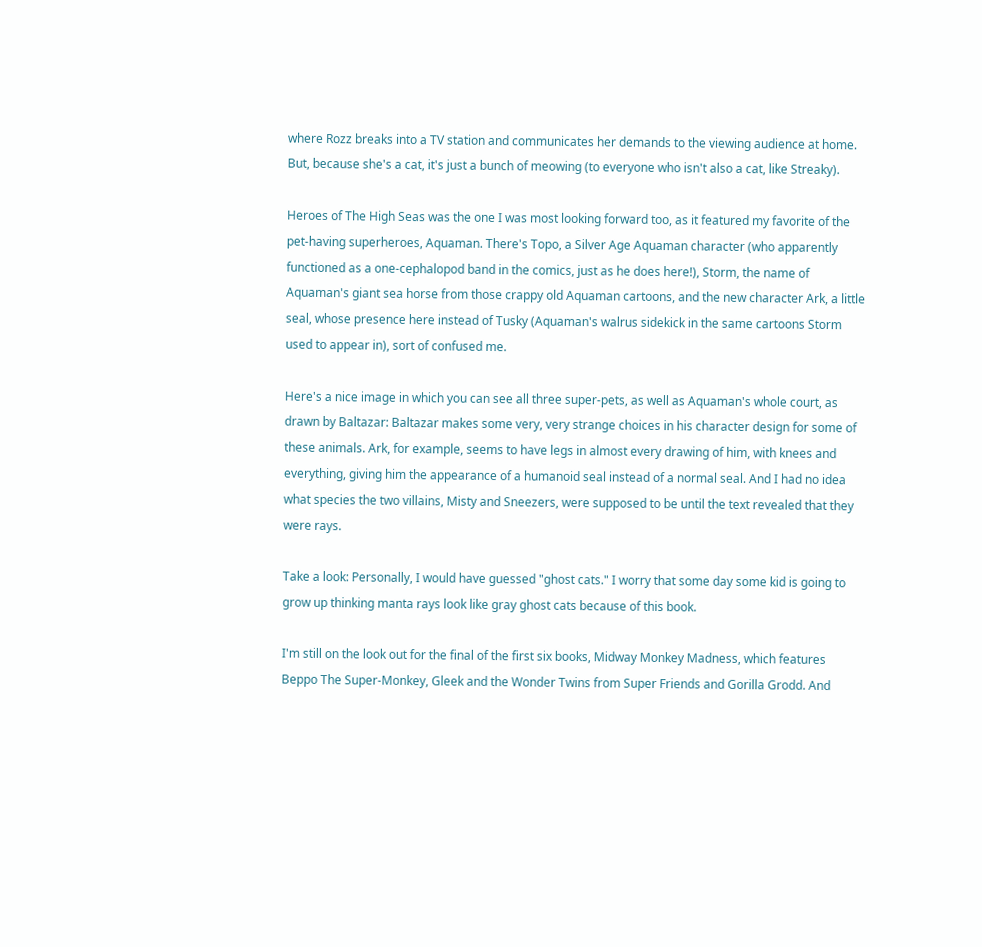where Rozz breaks into a TV station and communicates her demands to the viewing audience at home. But, because she's a cat, it's just a bunch of meowing (to everyone who isn't also a cat, like Streaky).

Heroes of The High Seas was the one I was most looking forward too, as it featured my favorite of the pet-having superheroes, Aquaman. There's Topo, a Silver Age Aquaman character (who apparently functioned as a one-cephalopod band in the comics, just as he does here!), Storm, the name of Aquaman's giant sea horse from those crappy old Aquaman cartoons, and the new character Ark, a little seal, whose presence here instead of Tusky (Aquaman's walrus sidekick in the same cartoons Storm used to appear in), sort of confused me.

Here's a nice image in which you can see all three super-pets, as well as Aquaman's whole court, as drawn by Baltazar: Baltazar makes some very, very strange choices in his character design for some of these animals. Ark, for example, seems to have legs in almost every drawing of him, with knees and everything, giving him the appearance of a humanoid seal instead of a normal seal. And I had no idea what species the two villains, Misty and Sneezers, were supposed to be until the text revealed that they were rays.

Take a look: Personally, I would have guessed "ghost cats." I worry that some day some kid is going to grow up thinking manta rays look like gray ghost cats because of this book.

I'm still on the look out for the final of the first six books, Midway Monkey Madness, which features Beppo The Super-Monkey, Gleek and the Wonder Twins from Super Friends and Gorilla Grodd. And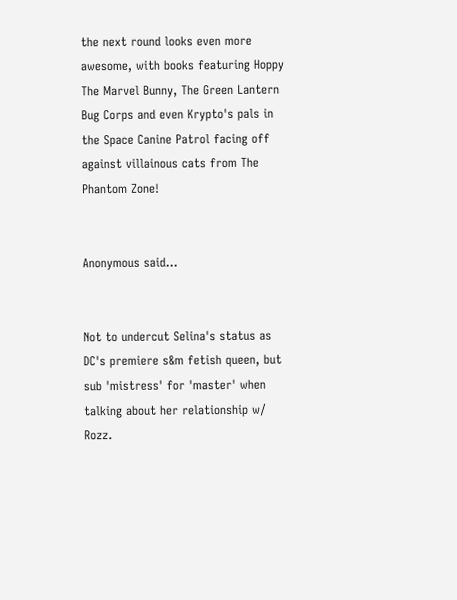the next round looks even more awesome, with books featuring Hoppy The Marvel Bunny, The Green Lantern Bug Corps and even Krypto's pals in the Space Canine Patrol facing off against villainous cats from The Phantom Zone!


Anonymous said...


Not to undercut Selina's status as DC's premiere s&m fetish queen, but sub 'mistress' for 'master' when talking about her relationship w/ Rozz.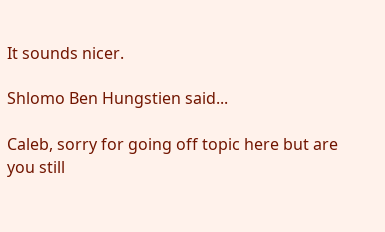It sounds nicer.

Shlomo Ben Hungstien said...

Caleb, sorry for going off topic here but are you still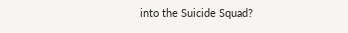into the Suicide Squad?